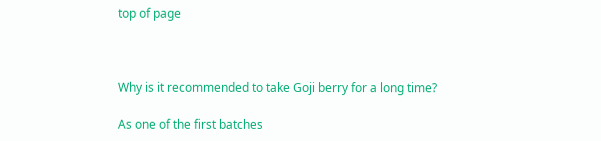top of page



Why is it recommended to take Goji berry for a long time?

As one of the first batches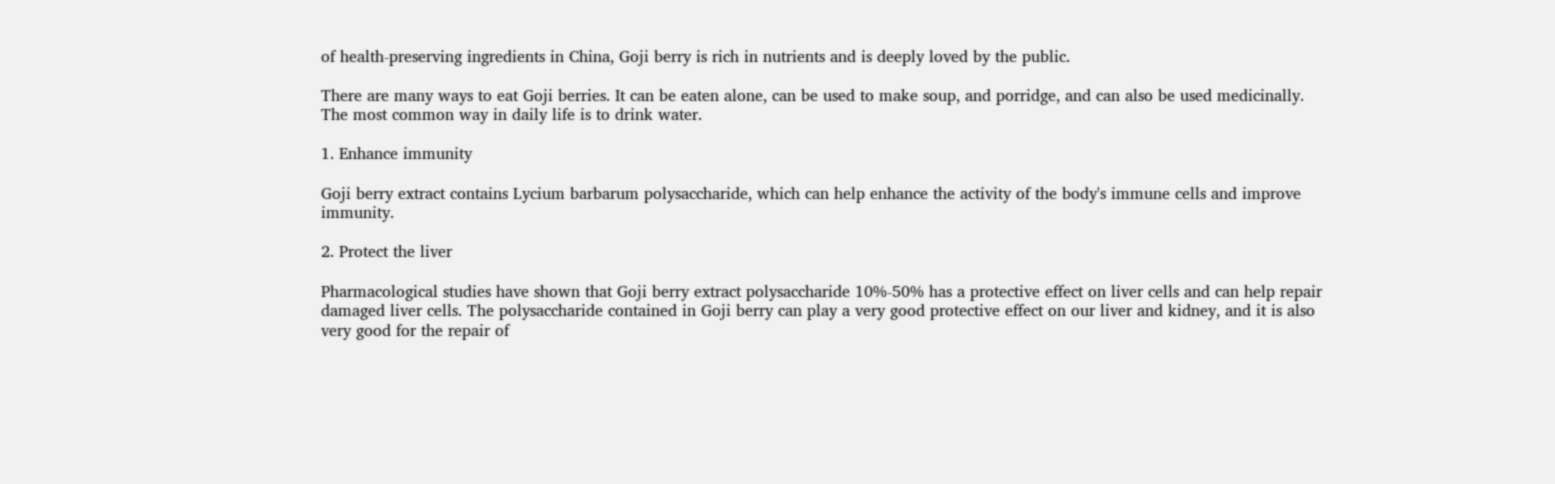of health-preserving ingredients in China, Goji berry is rich in nutrients and is deeply loved by the public.

There are many ways to eat Goji berries. It can be eaten alone, can be used to make soup, and porridge, and can also be used medicinally. The most common way in daily life is to drink water.

1. Enhance immunity

Goji berry extract contains Lycium barbarum polysaccharide, which can help enhance the activity of the body's immune cells and improve immunity.

2. Protect the liver

Pharmacological studies have shown that Goji berry extract polysaccharide 10%-50% has a protective effect on liver cells and can help repair damaged liver cells. The polysaccharide contained in Goji berry can play a very good protective effect on our liver and kidney, and it is also very good for the repair of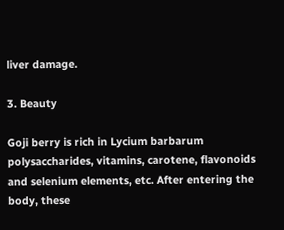liver damage.

3. Beauty

Goji berry is rich in Lycium barbarum polysaccharides, vitamins, carotene, flavonoids and selenium elements, etc. After entering the body, these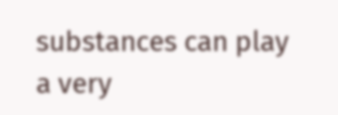substances can play a very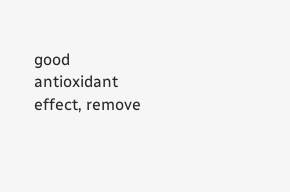good antioxidant effect, remove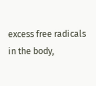excess free radicals in the body,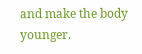and make the body younger.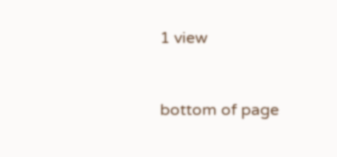1 view


bottom of page